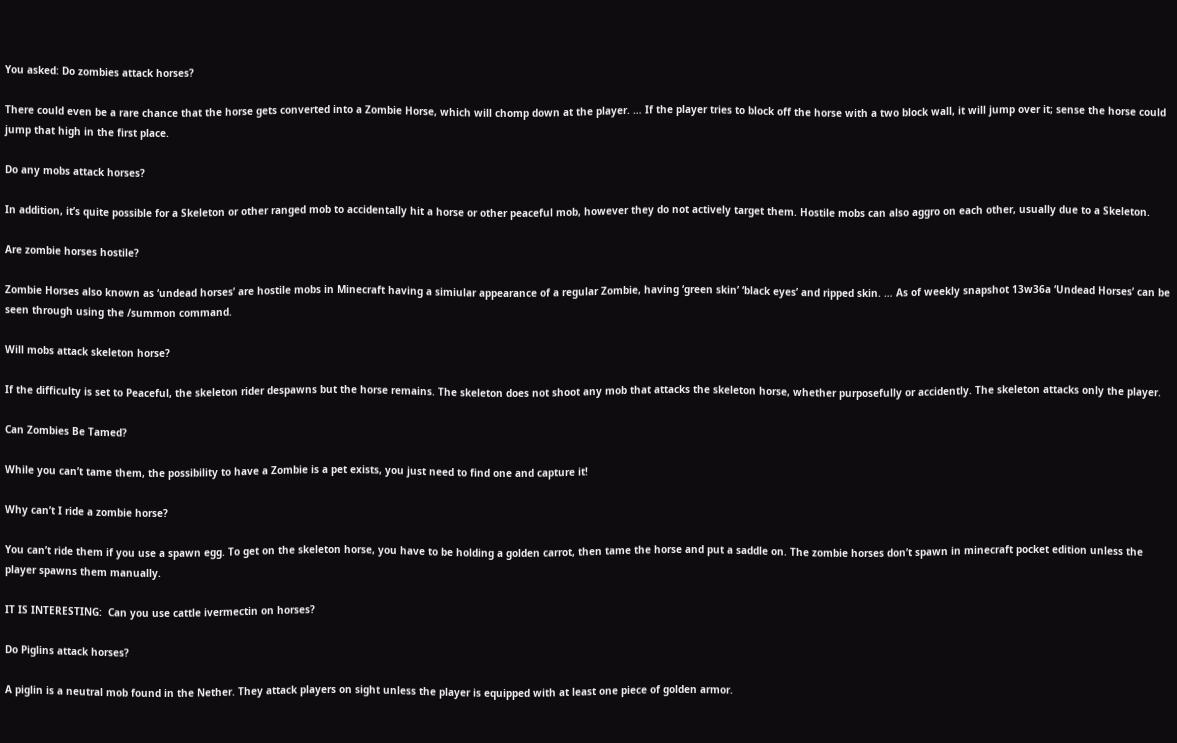You asked: Do zombies attack horses?

There could even be a rare chance that the horse gets converted into a Zombie Horse, which will chomp down at the player. … If the player tries to block off the horse with a two block wall, it will jump over it; sense the horse could jump that high in the first place.

Do any mobs attack horses?

In addition, it’s quite possible for a Skeleton or other ranged mob to accidentally hit a horse or other peaceful mob, however they do not actively target them. Hostile mobs can also aggro on each other, usually due to a Skeleton.

Are zombie horses hostile?

Zombie Horses also known as ‘undead horses’ are hostile mobs in Minecraft having a simiular appearance of a regular Zombie, having ‘green skin’ ‘black eyes’ and ripped skin. … As of weekly snapshot 13w36a ‘Undead Horses’ can be seen through using the /summon command.

Will mobs attack skeleton horse?

If the difficulty is set to Peaceful, the skeleton rider despawns but the horse remains. The skeleton does not shoot any mob that attacks the skeleton horse, whether purposefully or accidently. The skeleton attacks only the player.

Can Zombies Be Tamed?

While you can’t tame them, the possibility to have a Zombie is a pet exists, you just need to find one and capture it!

Why can’t I ride a zombie horse?

You can’t ride them if you use a spawn egg. To get on the skeleton horse, you have to be holding a golden carrot, then tame the horse and put a saddle on. The zombie horses don’t spawn in minecraft pocket edition unless the player spawns them manually.

IT IS INTERESTING:  Can you use cattle ivermectin on horses?

Do Piglins attack horses?

A piglin is a neutral mob found in the Nether. They attack players on sight unless the player is equipped with at least one piece of golden armor.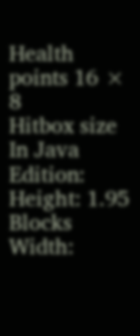Health points 16 × 8
Hitbox size In Java Edition: Height: 1.95 Blocks Width: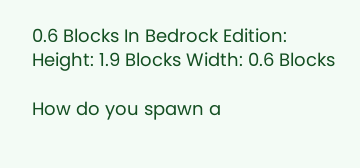0.6 Blocks In Bedrock Edition: Height: 1.9 Blocks Width: 0.6 Blocks

How do you spawn a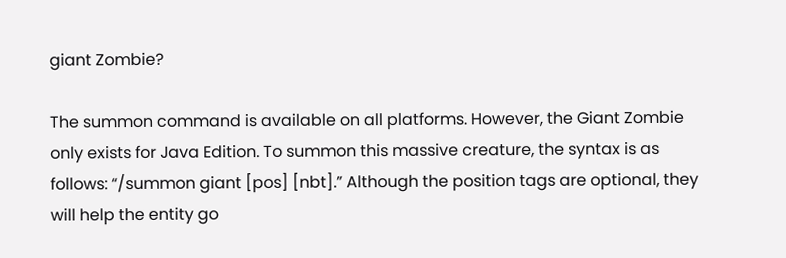giant Zombie?

The summon command is available on all platforms. However, the Giant Zombie only exists for Java Edition. To summon this massive creature, the syntax is as follows: “/summon giant [pos] [nbt].” Although the position tags are optional, they will help the entity go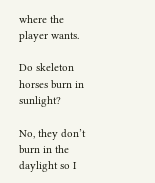where the player wants.

Do skeleton horses burn in sunlight?

No, they don’t burn in the daylight so I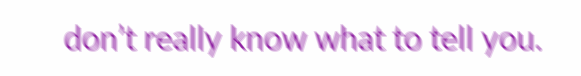don’t really know what to tell you.